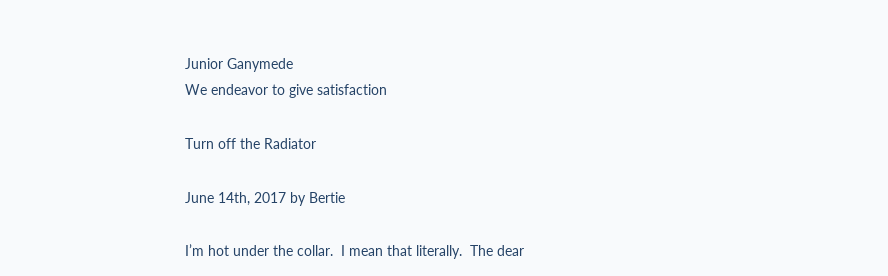Junior Ganymede
We endeavor to give satisfaction

Turn off the Radiator

June 14th, 2017 by Bertie

I’m hot under the collar.  I mean that literally.  The dear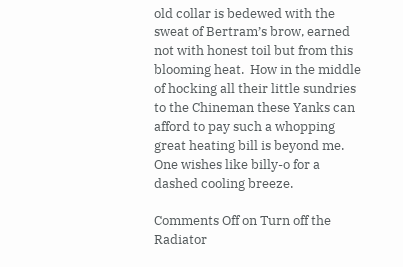old collar is bedewed with the sweat of Bertram’s brow, earned not with honest toil but from this blooming heat.  How in the middle of hocking all their little sundries to the Chineman these Yanks can afford to pay such a whopping great heating bill is beyond me.  One wishes like billy-o for a dashed cooling breeze.

Comments Off on Turn off the Radiator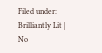Filed under: Brilliantly Lit | No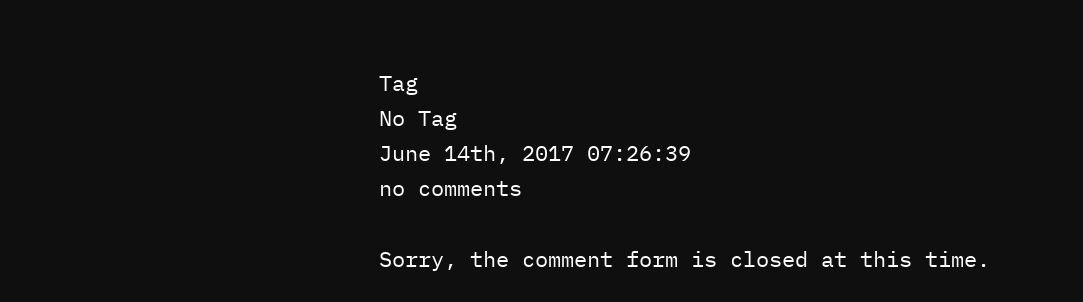Tag
No Tag
June 14th, 2017 07:26:39
no comments

Sorry, the comment form is closed at this time.